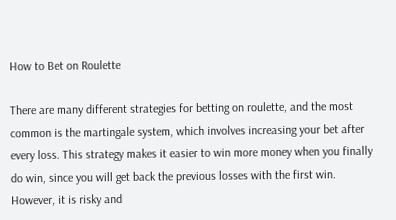How to Bet on Roulette

There are many different strategies for betting on roulette, and the most common is the martingale system, which involves increasing your bet after every loss. This strategy makes it easier to win more money when you finally do win, since you will get back the previous losses with the first win. However, it is risky and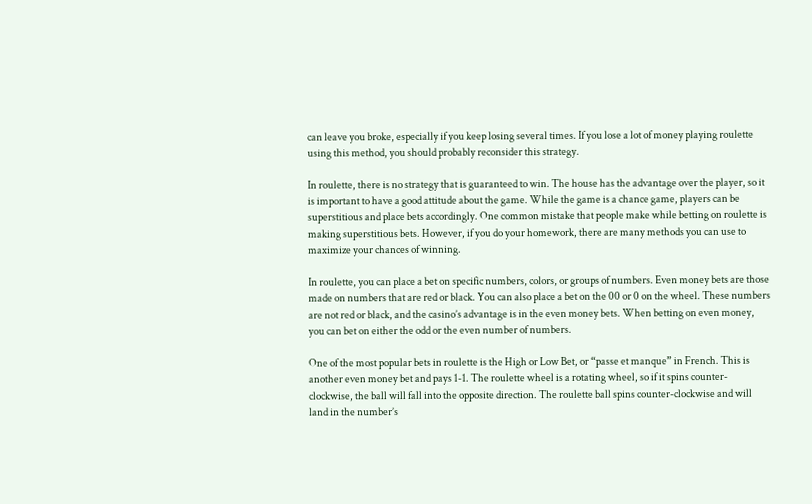can leave you broke, especially if you keep losing several times. If you lose a lot of money playing roulette using this method, you should probably reconsider this strategy.

In roulette, there is no strategy that is guaranteed to win. The house has the advantage over the player, so it is important to have a good attitude about the game. While the game is a chance game, players can be superstitious and place bets accordingly. One common mistake that people make while betting on roulette is making superstitious bets. However, if you do your homework, there are many methods you can use to maximize your chances of winning.

In roulette, you can place a bet on specific numbers, colors, or groups of numbers. Even money bets are those made on numbers that are red or black. You can also place a bet on the 00 or 0 on the wheel. These numbers are not red or black, and the casino’s advantage is in the even money bets. When betting on even money, you can bet on either the odd or the even number of numbers.

One of the most popular bets in roulette is the High or Low Bet, or “passe et manque” in French. This is another even money bet and pays 1-1. The roulette wheel is a rotating wheel, so if it spins counter-clockwise, the ball will fall into the opposite direction. The roulette ball spins counter-clockwise and will land in the number’s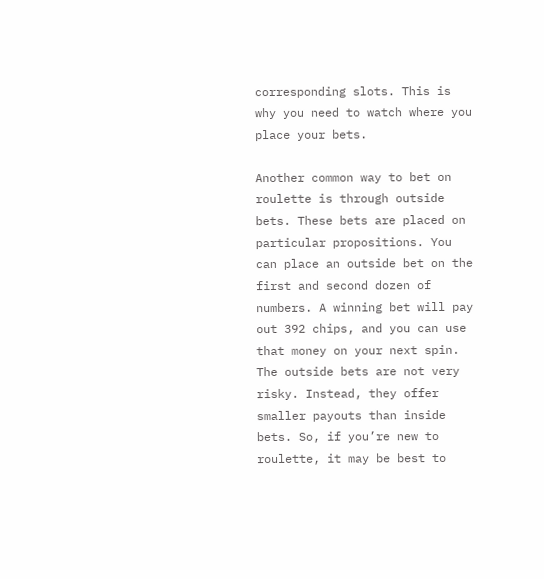corresponding slots. This is why you need to watch where you place your bets.

Another common way to bet on roulette is through outside bets. These bets are placed on particular propositions. You can place an outside bet on the first and second dozen of numbers. A winning bet will pay out 392 chips, and you can use that money on your next spin. The outside bets are not very risky. Instead, they offer smaller payouts than inside bets. So, if you’re new to roulette, it may be best to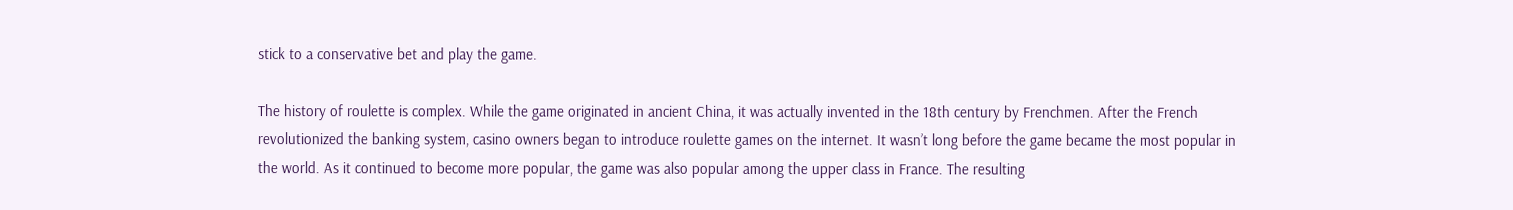stick to a conservative bet and play the game.

The history of roulette is complex. While the game originated in ancient China, it was actually invented in the 18th century by Frenchmen. After the French revolutionized the banking system, casino owners began to introduce roulette games on the internet. It wasn’t long before the game became the most popular in the world. As it continued to become more popular, the game was also popular among the upper class in France. The resulting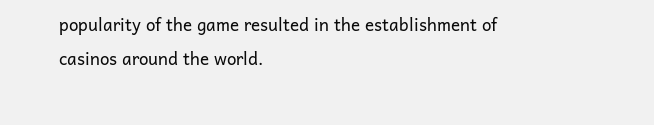popularity of the game resulted in the establishment of casinos around the world.